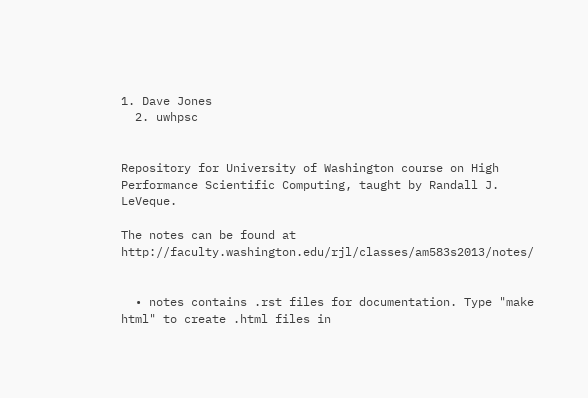1. Dave Jones
  2. uwhpsc


Repository for University of Washington course on High Performance Scientific Computing, taught by Randall J. LeVeque.

The notes can be found at http://faculty.washington.edu/rjl/classes/am583s2013/notes/


  • notes contains .rst files for documentation. Type "make html" to create .html files in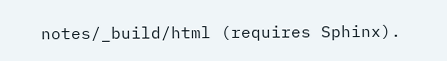notes/_build/html (requires Sphinx).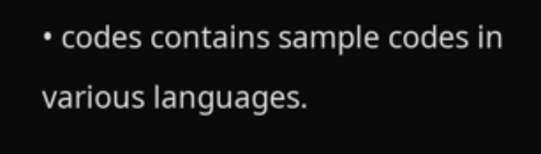• codes contains sample codes in various languages.